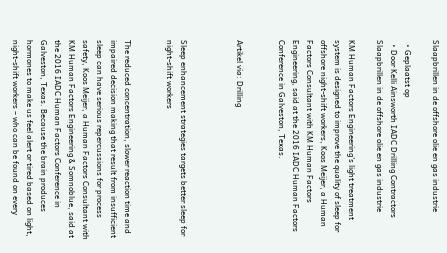Slaapbrillen in de offshore olie en gas industrie

  • Geplaatst op
  • Door Kelli Ainsworth IADC Drilling Contractors
Slaapbrillen in de offshore olie en gas industrie

KM Human Factors Engineering’s light treatment system is designed to improve the quality of sleep for offshore night-shift workers, Koos Meijer, a Human Factors Consultant with KM Human Factors Engineering, said at the 2016 IADC Human Factors Conference in Galveston, Texas.


Artikel via: Drilling



Sleep enhancement strategies targets better sleep for night-shift workers


The reduced concentration, slower reaction time and impaired decision making that result from insufficient sleep can have serious repercussions for process safety, Koos Meijer, a Human Factors Consultant with KM Human Factors Engineering & Somnoblue, said at the 2016 IADC Human Factors Conference in Galveston, Texas. Because the brain produces hormones to make us feel alert or tired based on light, night-shift workers – who can be found on every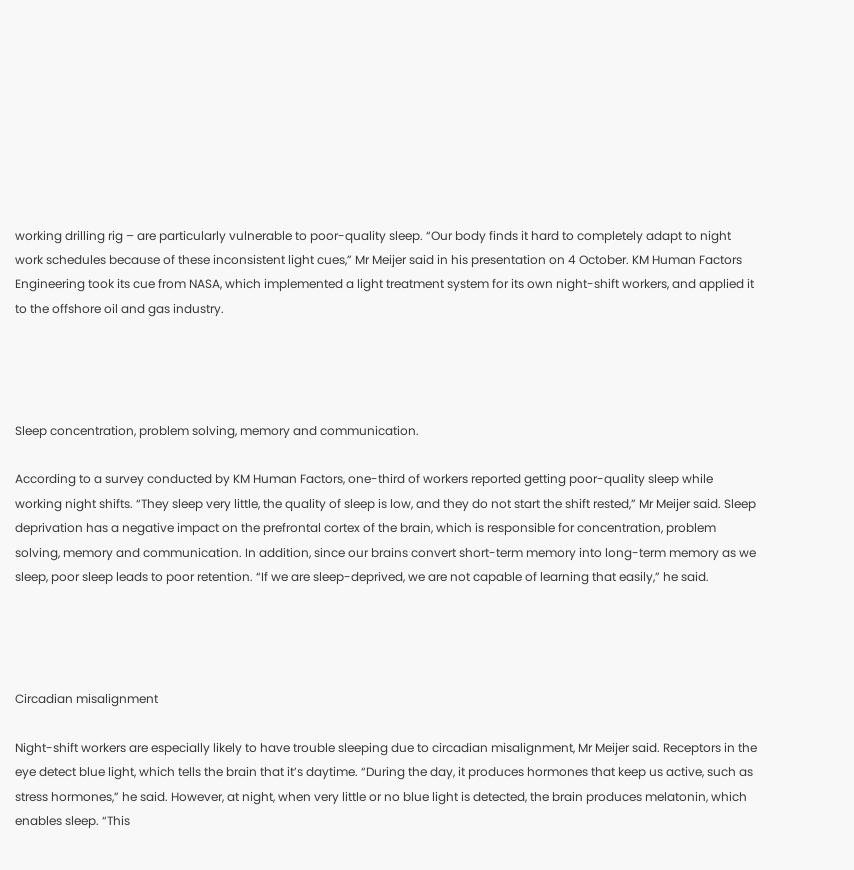working drilling rig – are particularly vulnerable to poor-quality sleep. “Our body finds it hard to completely adapt to night work schedules because of these inconsistent light cues,” Mr Meijer said in his presentation on 4 October. KM Human Factors Engineering took its cue from NASA, which implemented a light treatment system for its own night-shift workers, and applied it to the offshore oil and gas industry.




Sleep concentration, problem solving, memory and communication.

According to a survey conducted by KM Human Factors, one-third of workers reported getting poor-quality sleep while working night shifts. “They sleep very little, the quality of sleep is low, and they do not start the shift rested,” Mr Meijer said. Sleep deprivation has a negative impact on the prefrontal cortex of the brain, which is responsible for concentration, problem solving, memory and communication. In addition, since our brains convert short-term memory into long-term memory as we sleep, poor sleep leads to poor retention. “If we are sleep-deprived, we are not capable of learning that easily,” he said.




Circadian misalignment

Night-shift workers are especially likely to have trouble sleeping due to circadian misalignment, Mr Meijer said. Receptors in the eye detect blue light, which tells the brain that it’s daytime. “During the day, it produces hormones that keep us active, such as stress hormones,” he said. However, at night, when very little or no blue light is detected, the brain produces melatonin, which enables sleep. “This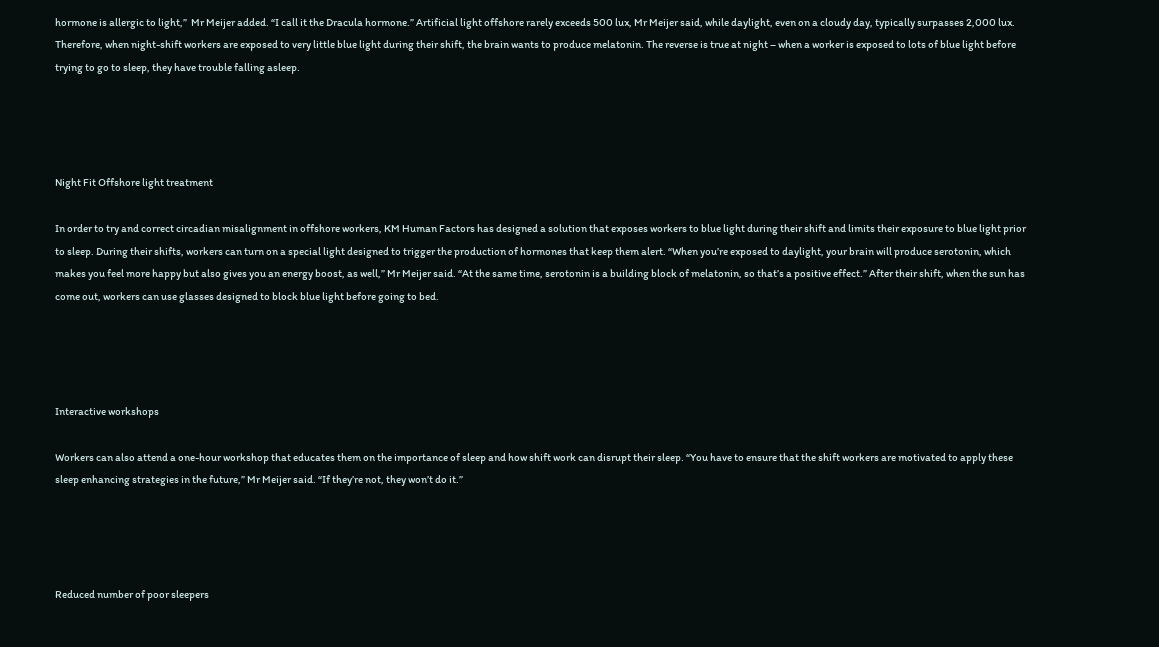hormone is allergic to light,”  Mr Meijer added. “I call it the Dracula hormone.” Artificial light offshore rarely exceeds 500 lux, Mr Meijer said, while daylight, even on a cloudy day, typically surpasses 2,000 lux. Therefore, when night-shift workers are exposed to very little blue light during their shift, the brain wants to produce melatonin. The reverse is true at night – when a worker is exposed to lots of blue light before trying to go to sleep, they have trouble falling asleep.




Night Fit Offshore light treatment

In order to try and correct circadian misalignment in offshore workers, KM Human Factors has designed a solution that exposes workers to blue light during their shift and limits their exposure to blue light prior to sleep. During their shifts, workers can turn on a special light designed to trigger the production of hormones that keep them alert. “When you’re exposed to daylight, your brain will produce serotonin, which makes you feel more happy but also gives you an energy boost, as well,” Mr Meijer said. “At the same time, serotonin is a building block of melatonin, so that’s a positive effect.” After their shift, when the sun has come out, workers can use glasses designed to block blue light before going to bed.




Interactive workshops

Workers can also attend a one-hour workshop that educates them on the importance of sleep and how shift work can disrupt their sleep. “You have to ensure that the shift workers are motivated to apply these sleep enhancing strategies in the future,” Mr Meijer said. “If they’re not, they won’t do it.”




Reduced number of poor sleepers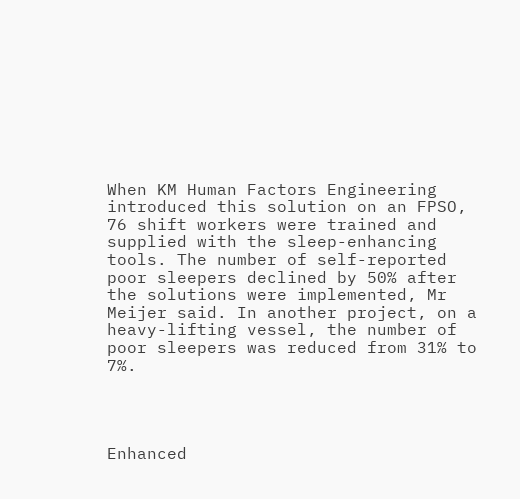When KM Human Factors Engineering introduced this solution on an FPSO, 76 shift workers were trained and supplied with the sleep-enhancing tools. The number of self-reported poor sleepers declined by 50% after the solutions were implemented, Mr Meijer said. In another project, on a heavy-lifting vessel, the number of poor sleepers was reduced from 31% to 7%.




Enhanced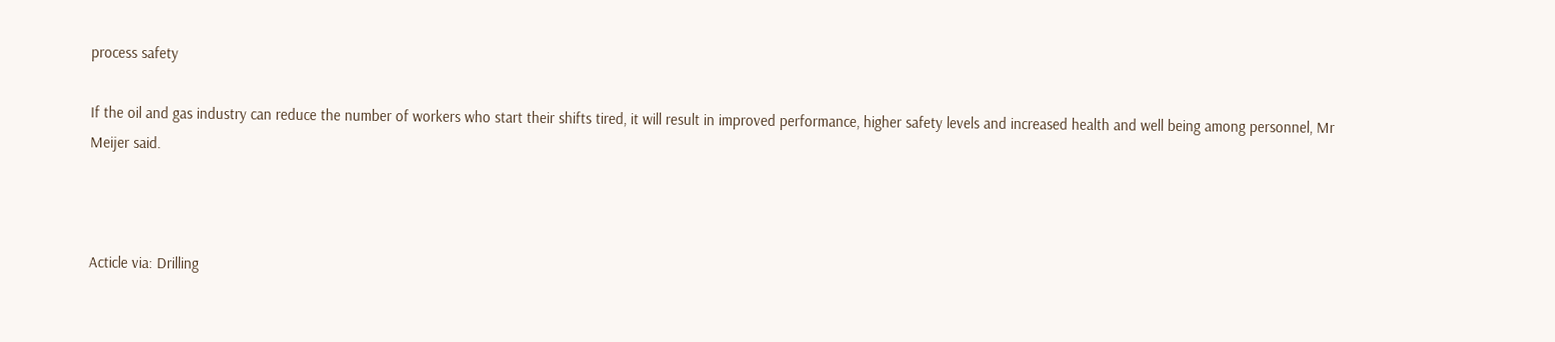process safety

If the oil and gas industry can reduce the number of workers who start their shifts tired, it will result in improved performance, higher safety levels and increased health and well being among personnel, Mr Meijer said.



Acticle via: Drilling